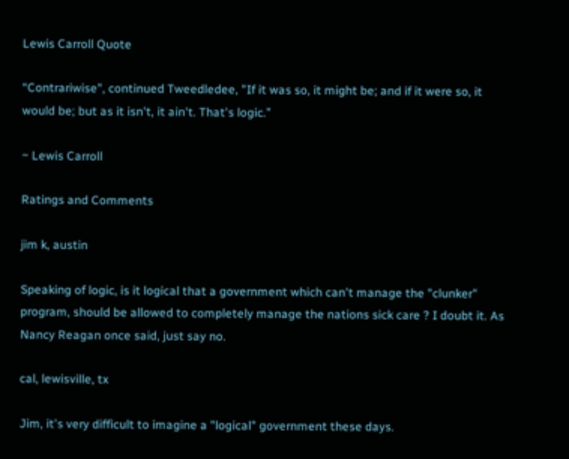Lewis Carroll Quote

“Contrariwise", continued Tweedledee, "If it was so, it might be; and if it were so, it would be; but as it isn't, it ain't. That's logic.”

~ Lewis Carroll

Ratings and Comments

jim k, austin

Speaking of logic, is it logical that a government which can't manage the "clunker" program, should be allowed to completely manage the nations sick care ? I doubt it. As Nancy Reagan once said, just say no.

cal, lewisville, tx

Jim, it's very difficult to imagine a "logical" government these days.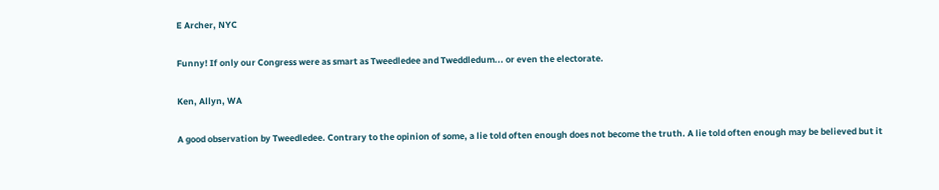E Archer, NYC

Funny! If only our Congress were as smart as Tweedledee and Tweddledum... or even the electorate.

Ken, Allyn, WA

A good observation by Tweedledee. Contrary to the opinion of some, a lie told often enough does not become the truth. A lie told often enough may be believed but it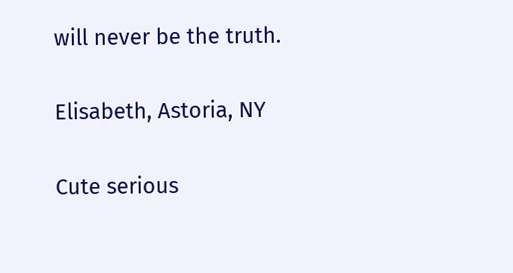will never be the truth.

Elisabeth, Astoria, NY

Cute serious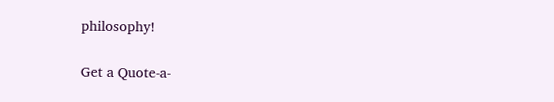philosophy!


Get a Quote-a-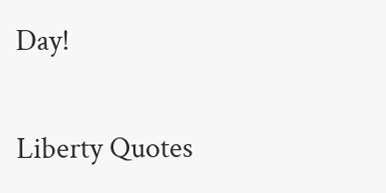Day!

Liberty Quotes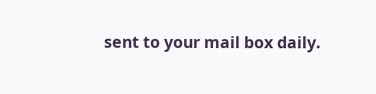sent to your mail box daily.